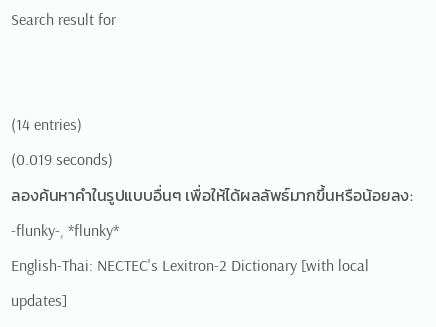Search result for


(14 entries)
(0.019 seconds)
ลองค้นหาคำในรูปแบบอื่นๆ เพื่อให้ได้ผลลัพธ์มากขึ้นหรือน้อยลง: -flunky-, *flunky*
English-Thai: NECTEC's Lexitron-2 Dictionary [with local updates]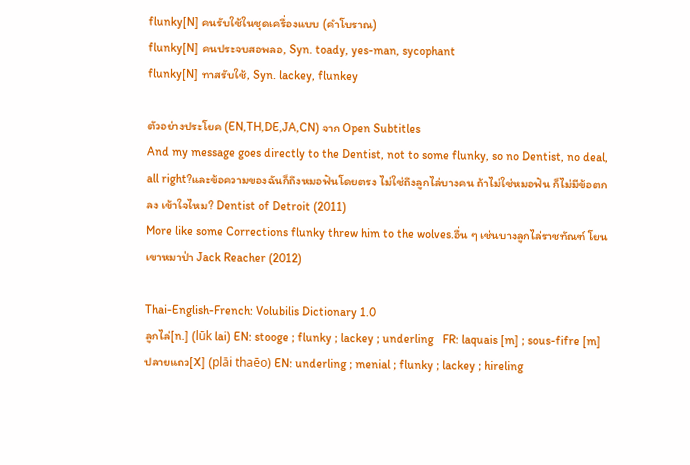flunky[N] คนรับใช้ในชุดเครื่องแบบ (คำโบราณ)
flunky[N] คนประจบสอพลอ, Syn. toady, yes-man, sycophant
flunky[N] ทาสรับใช้, Syn. lackey, flunkey

ตัวอย่างประโยค (EN,TH,DE,JA,CN) จาก Open Subtitles
And my message goes directly to the Dentist, not to some flunky, so no Dentist, no deal, all right?และข้อความของฉันก็ถึงหมอฟันโดยตรง ไม่ใช่ถึงลูกไล่บางคน ถ้าไม่ใช่หมอฟัน ก็ไม่มีข้อตกลง เข้าใจไหม? Dentist of Detroit (2011)
More like some Corrections flunky threw him to the wolves.อื่น ๆ เช่นบางลูกไล่ราชทัณฑ์ โยนเขาหมาป่า Jack Reacher (2012)

Thai-English-French: Volubilis Dictionary 1.0
ลูกไล่[n.] (lūk lai) EN: stooge ; flunky ; lackey ; underling   FR: laquais [m] ; sous-fifre [m]
ปลายแถว[X] (plāi thaēo) EN: underling ; menial ; flunky ; lackey ; hireling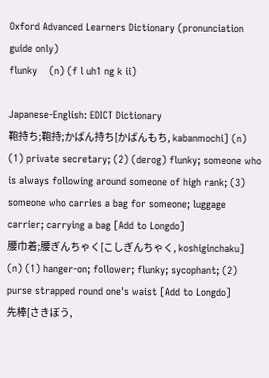Oxford Advanced Learners Dictionary (pronunciation guide only)
flunky    (n) (f l uh1 ng k ii)

Japanese-English: EDICT Dictionary
鞄持ち;鞄持;かばん持ち[かばんもち, kabanmochi] (n) (1) private secretary; (2) (derog) flunky; someone who is always following around someone of high rank; (3) someone who carries a bag for someone; luggage carrier; carrying a bag [Add to Longdo]
腰巾着;腰ぎんちゃく[こしぎんちゃく, koshiginchaku] (n) (1) hanger-on; follower; flunky; sycophant; (2) purse strapped round one's waist [Add to Longdo]
先棒[さきぼう,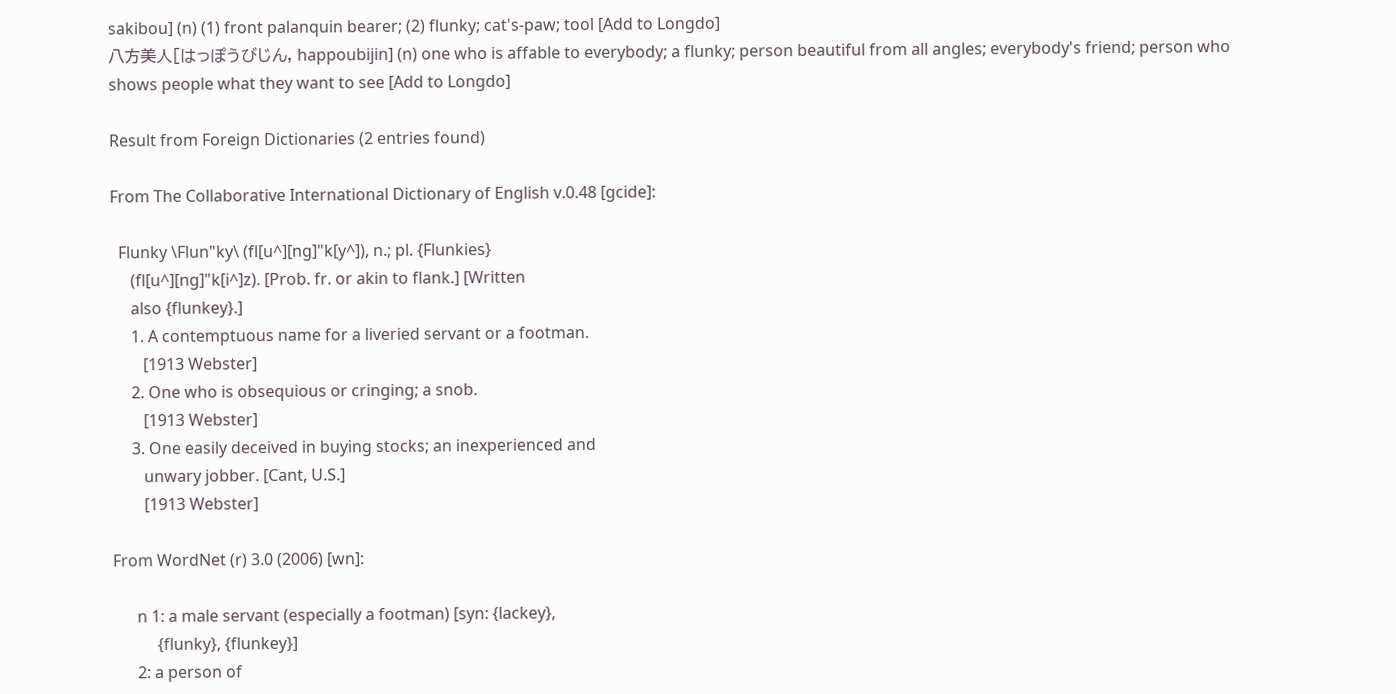sakibou] (n) (1) front palanquin bearer; (2) flunky; cat's-paw; tool [Add to Longdo]
八方美人[はっぽうびじん, happoubijin] (n) one who is affable to everybody; a flunky; person beautiful from all angles; everybody's friend; person who shows people what they want to see [Add to Longdo]

Result from Foreign Dictionaries (2 entries found)

From The Collaborative International Dictionary of English v.0.48 [gcide]:

  Flunky \Flun"ky\ (fl[u^][ng]"k[y^]), n.; pl. {Flunkies}
     (fl[u^][ng]"k[i^]z). [Prob. fr. or akin to flank.] [Written
     also {flunkey}.]
     1. A contemptuous name for a liveried servant or a footman.
        [1913 Webster]
     2. One who is obsequious or cringing; a snob.
        [1913 Webster]
     3. One easily deceived in buying stocks; an inexperienced and
        unwary jobber. [Cant, U.S.]
        [1913 Webster]

From WordNet (r) 3.0 (2006) [wn]:

      n 1: a male servant (especially a footman) [syn: {lackey},
           {flunky}, {flunkey}]
      2: a person of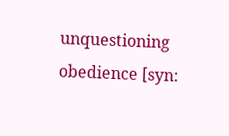unquestioning obedience [syn: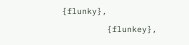{flunky},
         {flunkey},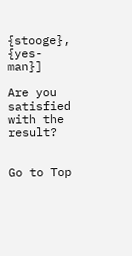{stooge}, {yes-man}]

Are you satisfied with the result?


Go to Top